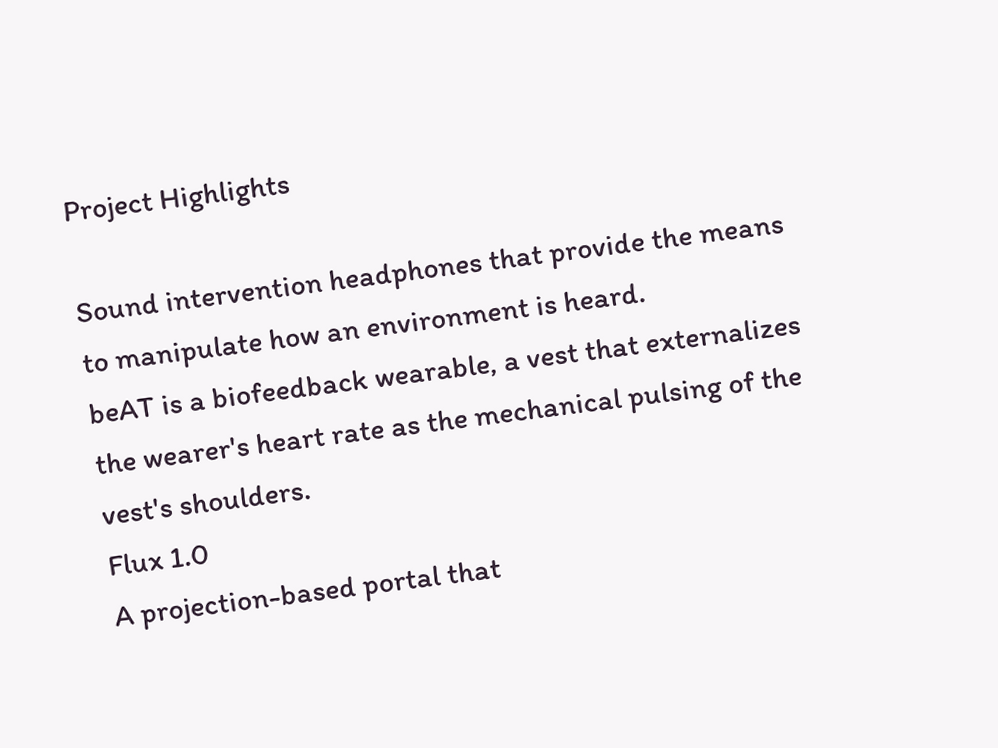Project Highlights

Sound intervention headphones that provide the means to manipulate how an environment is heard.
beAT is a biofeedback wearable, a vest that externalizes the wearer's heart rate as the mechanical pulsing of the vest's shoulders.
Flux 1.0
A projection-based portal that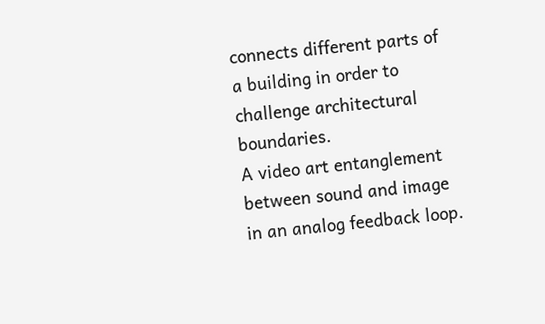connects different parts of a building in order to challenge architectural boundaries.
A video art entanglement between sound and image in an analog feedback loop.